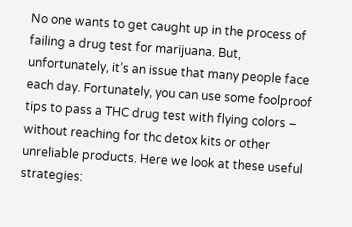No one wants to get caught up in the process of failing a drug test for marijuana. But, unfortunately, it’s an issue that many people face each day. Fortunately, you can use some foolproof tips to pass a THC drug test with flying colors – without reaching for thc detox kits or other unreliable products. Here we look at these useful strategies: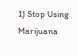1) Stop Using Marijuana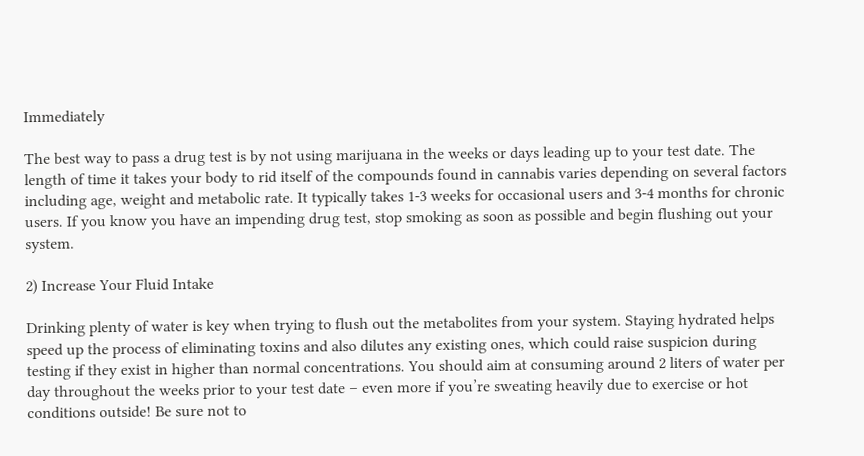Immediately

The best way to pass a drug test is by not using marijuana in the weeks or days leading up to your test date. The length of time it takes your body to rid itself of the compounds found in cannabis varies depending on several factors including age, weight and metabolic rate. It typically takes 1-3 weeks for occasional users and 3-4 months for chronic users. If you know you have an impending drug test, stop smoking as soon as possible and begin flushing out your system.

2) Increase Your Fluid Intake

Drinking plenty of water is key when trying to flush out the metabolites from your system. Staying hydrated helps speed up the process of eliminating toxins and also dilutes any existing ones, which could raise suspicion during testing if they exist in higher than normal concentrations. You should aim at consuming around 2 liters of water per day throughout the weeks prior to your test date – even more if you’re sweating heavily due to exercise or hot conditions outside! Be sure not to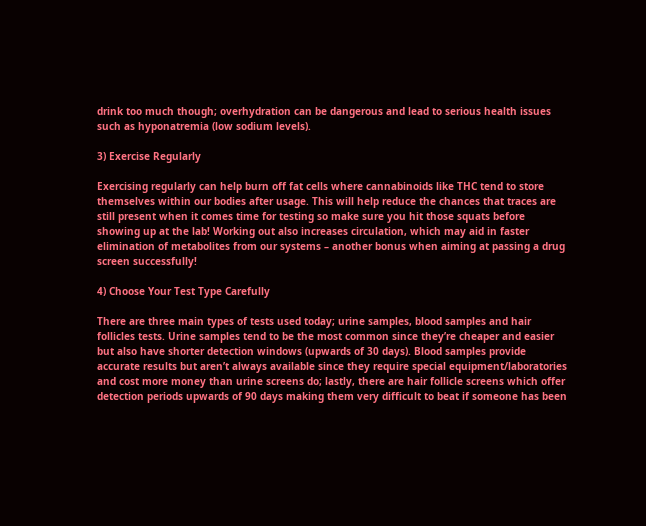drink too much though; overhydration can be dangerous and lead to serious health issues such as hyponatremia (low sodium levels).

3) Exercise Regularly

Exercising regularly can help burn off fat cells where cannabinoids like THC tend to store themselves within our bodies after usage. This will help reduce the chances that traces are still present when it comes time for testing so make sure you hit those squats before showing up at the lab! Working out also increases circulation, which may aid in faster elimination of metabolites from our systems – another bonus when aiming at passing a drug screen successfully!

4) Choose Your Test Type Carefully

There are three main types of tests used today; urine samples, blood samples and hair follicles tests. Urine samples tend to be the most common since they’re cheaper and easier but also have shorter detection windows (upwards of 30 days). Blood samples provide accurate results but aren’t always available since they require special equipment/laboratories and cost more money than urine screens do; lastly, there are hair follicle screens which offer detection periods upwards of 90 days making them very difficult to beat if someone has been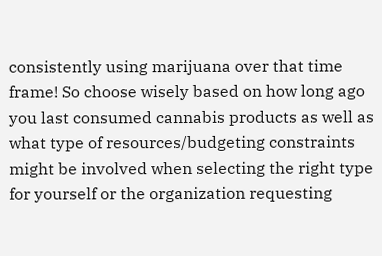consistently using marijuana over that time frame! So choose wisely based on how long ago you last consumed cannabis products as well as what type of resources/budgeting constraints might be involved when selecting the right type for yourself or the organization requesting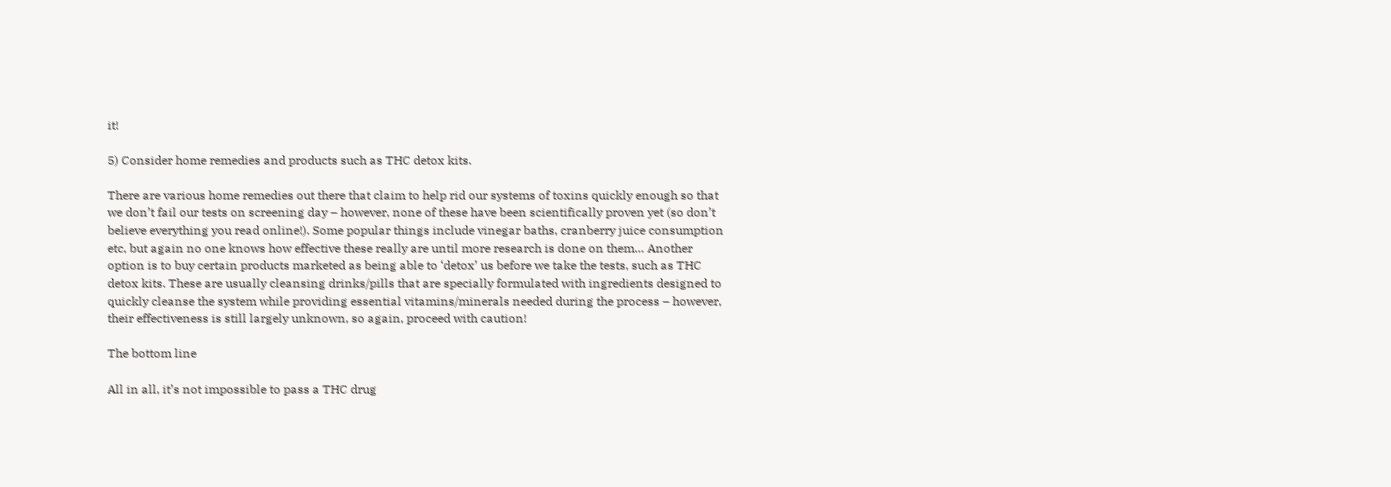it!

5) Consider home remedies and products such as THC detox kits.

There are various home remedies out there that claim to help rid our systems of toxins quickly enough so that we don’t fail our tests on screening day – however, none of these have been scientifically proven yet (so don’t believe everything you read online!). Some popular things include vinegar baths, cranberry juice consumption etc, but again no one knows how effective these really are until more research is done on them… Another option is to buy certain products marketed as being able to ‘detox’ us before we take the tests, such as THC detox kits. These are usually cleansing drinks/pills that are specially formulated with ingredients designed to quickly cleanse the system while providing essential vitamins/minerals needed during the process – however, their effectiveness is still largely unknown, so again, proceed with caution!

The bottom line

All in all, it’s not impossible to pass a THC drug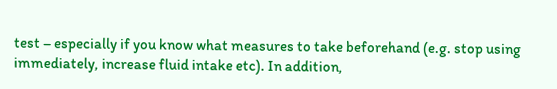test – especially if you know what measures to take beforehand (e.g. stop using immediately, increase fluid intake etc). In addition,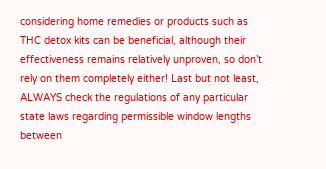considering home remedies or products such as THC detox kits can be beneficial, although their effectiveness remains relatively unproven, so don’t rely on them completely either! Last but not least, ALWAYS check the regulations of any particular state laws regarding permissible window lengths between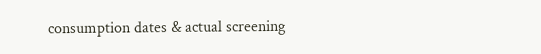consumption dates & actual screening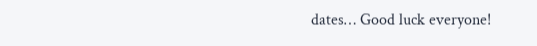dates… Good luck everyone!